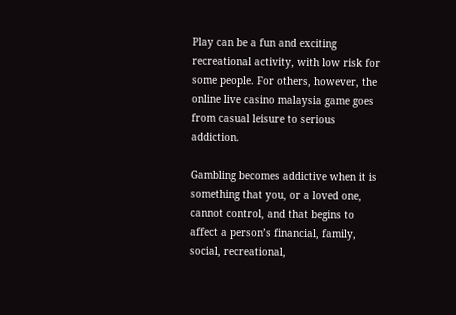Play can be a fun and exciting recreational activity, with low risk for some people. For others, however, the online live casino malaysia game goes from casual leisure to serious addiction.

Gambling becomes addictive when it is something that you, or a loved one, cannot control, and that begins to affect a person’s financial, family, social, recreational,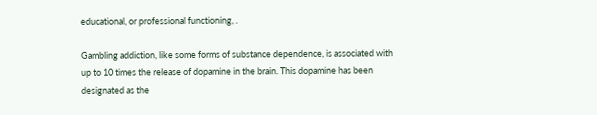educational, or professional functioning, .

Gambling addiction, like some forms of substance dependence, is associated with up to 10 times the release of dopamine in the brain. This dopamine has been designated as the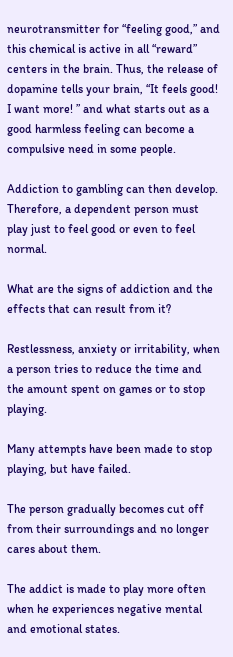neurotransmitter for “feeling good,” and this chemical is active in all “reward” centers in the brain. Thus, the release of dopamine tells your brain, “It feels good! I want more! ” and what starts out as a good harmless feeling can become a compulsive need in some people.

Addiction to gambling can then develop. Therefore, a dependent person must play just to feel good or even to feel normal.

What are the signs of addiction and the effects that can result from it?

Restlessness, anxiety or irritability, when a person tries to reduce the time and the amount spent on games or to stop playing.

Many attempts have been made to stop playing, but have failed.

The person gradually becomes cut off from their surroundings and no longer cares about them.

The addict is made to play more often when he experiences negative mental and emotional states.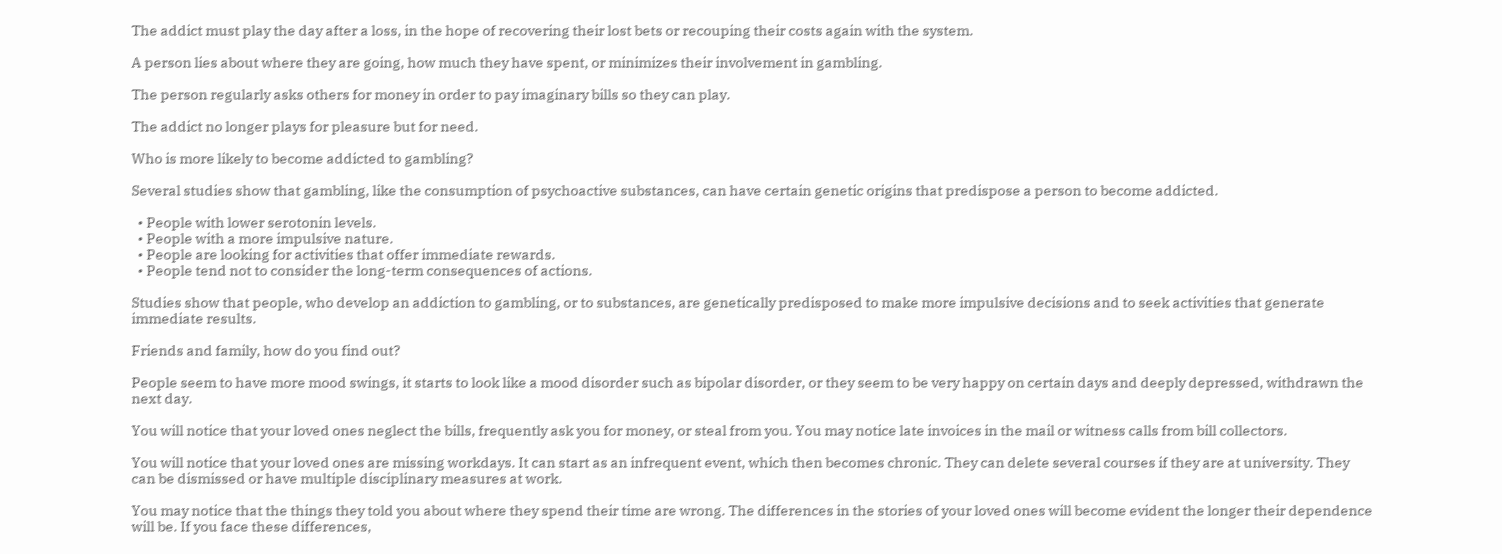The addict must play the day after a loss, in the hope of recovering their lost bets or recouping their costs again with the system.

A person lies about where they are going, how much they have spent, or minimizes their involvement in gambling.

The person regularly asks others for money in order to pay imaginary bills so they can play.

The addict no longer plays for pleasure but for need.

Who is more likely to become addicted to gambling?

Several studies show that gambling, like the consumption of psychoactive substances, can have certain genetic origins that predispose a person to become addicted.

  • People with lower serotonin levels.
  • People with a more impulsive nature.
  • People are looking for activities that offer immediate rewards.
  • People tend not to consider the long-term consequences of actions.

Studies show that people, who develop an addiction to gambling, or to substances, are genetically predisposed to make more impulsive decisions and to seek activities that generate immediate results.

Friends and family, how do you find out?

People seem to have more mood swings, it starts to look like a mood disorder such as bipolar disorder, or they seem to be very happy on certain days and deeply depressed, withdrawn the next day.

You will notice that your loved ones neglect the bills, frequently ask you for money, or steal from you. You may notice late invoices in the mail or witness calls from bill collectors.

You will notice that your loved ones are missing workdays. It can start as an infrequent event, which then becomes chronic. They can delete several courses if they are at university. They can be dismissed or have multiple disciplinary measures at work.

You may notice that the things they told you about where they spend their time are wrong. The differences in the stories of your loved ones will become evident the longer their dependence will be. If you face these differences,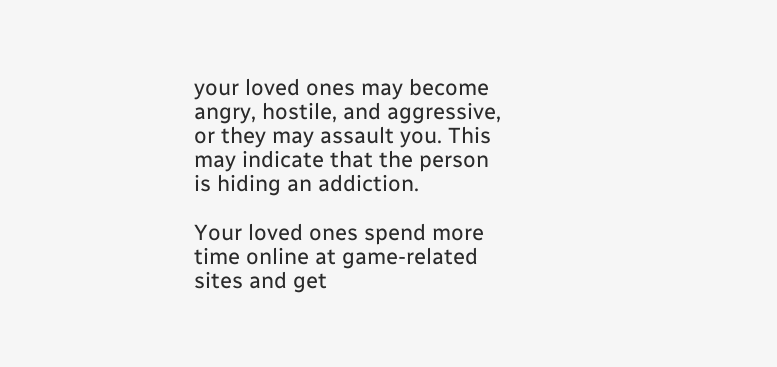your loved ones may become angry, hostile, and aggressive, or they may assault you. This may indicate that the person is hiding an addiction.

Your loved ones spend more time online at game-related sites and get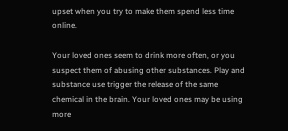upset when you try to make them spend less time online.

Your loved ones seem to drink more often, or you suspect them of abusing other substances. Play and substance use trigger the release of the same chemical in the brain. Your loved ones may be using more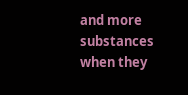and more substances when they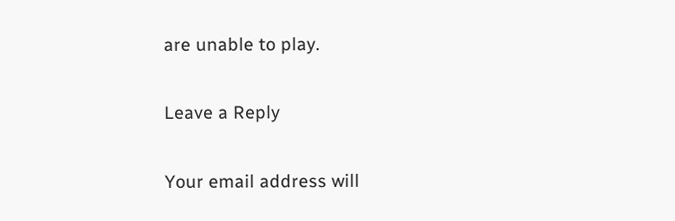are unable to play.

Leave a Reply

Your email address will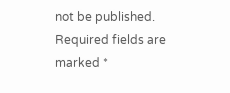not be published. Required fields are marked *